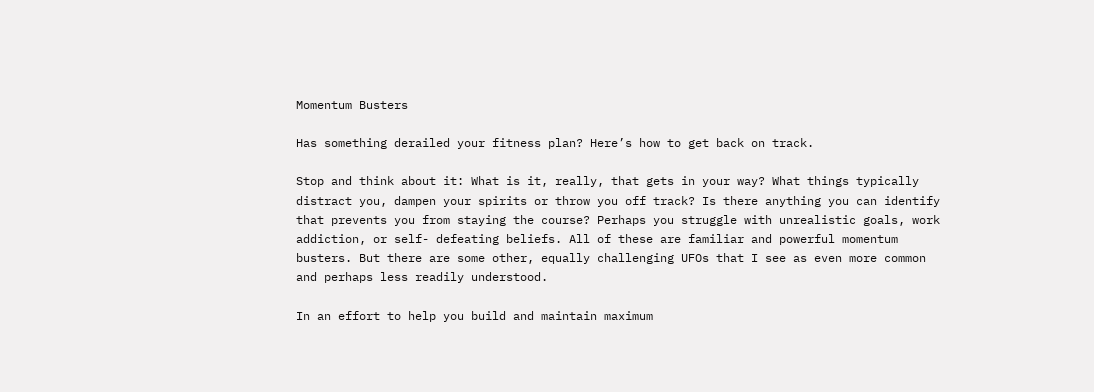Momentum Busters

Has something derailed your fitness plan? Here’s how to get back on track.

Stop and think about it: What is it, really, that gets in your way? What things typically distract you, dampen your spirits or throw you off track? Is there anything you can identify that prevents you from staying the course? Perhaps you struggle with unrealistic goals, work addiction, or self- defeating beliefs. All of these are familiar and powerful momentum busters. But there are some other, equally challenging UFOs that I see as even more common and perhaps less readily understood.

In an effort to help you build and maintain maximum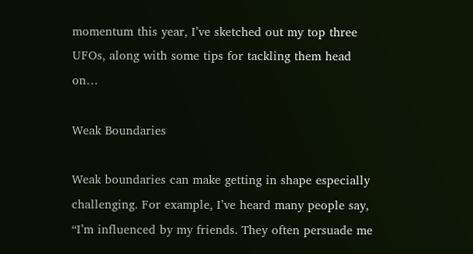momentum this year, I’ve sketched out my top three UFOs, along with some tips for tackling them head on…

Weak Boundaries

Weak boundaries can make getting in shape especially challenging. For example, I’ve heard many people say, “I’m influenced by my friends. They often persuade me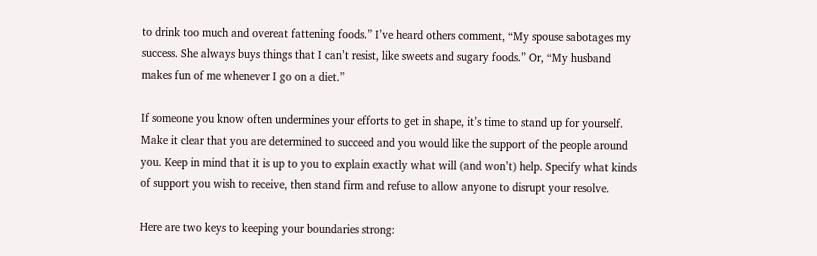to drink too much and overeat fattening foods.” I’ve heard others comment, “My spouse sabotages my success. She always buys things that I can’t resist, like sweets and sugary foods.” Or, “My husband makes fun of me whenever I go on a diet.”

If someone you know often undermines your efforts to get in shape, it’s time to stand up for yourself. Make it clear that you are determined to succeed and you would like the support of the people around you. Keep in mind that it is up to you to explain exactly what will (and won’t) help. Specify what kinds of support you wish to receive, then stand firm and refuse to allow anyone to disrupt your resolve.

Here are two keys to keeping your boundaries strong: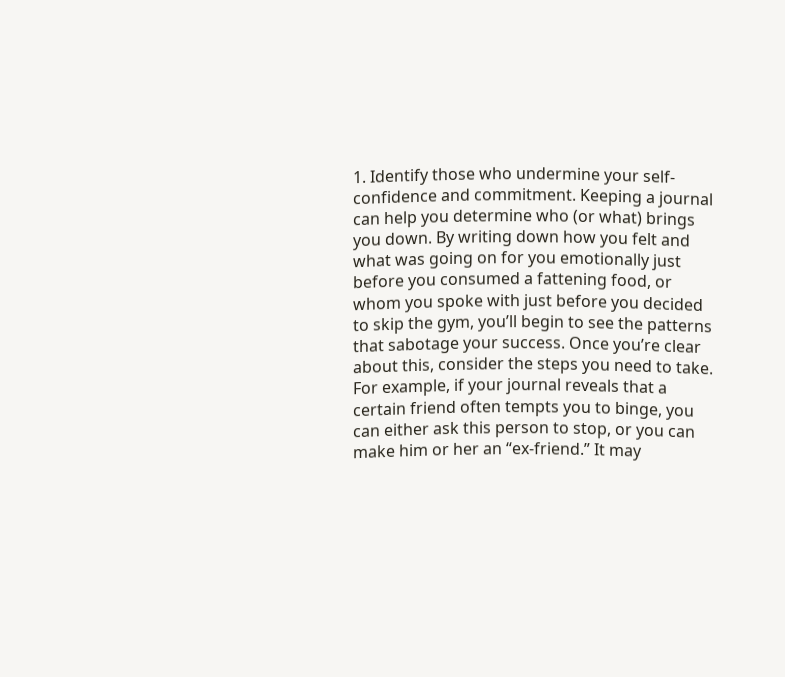1. Identify those who undermine your self-confidence and commitment. Keeping a journal can help you determine who (or what) brings you down. By writing down how you felt and what was going on for you emotionally just before you consumed a fattening food, or whom you spoke with just before you decided to skip the gym, you’ll begin to see the patterns that sabotage your success. Once you’re clear about this, consider the steps you need to take. For example, if your journal reveals that a certain friend often tempts you to binge, you can either ask this person to stop, or you can make him or her an “ex-friend.” It may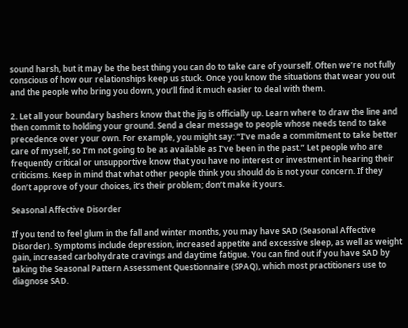sound harsh, but it may be the best thing you can do to take care of yourself. Often we’re not fully conscious of how our relationships keep us stuck. Once you know the situations that wear you out and the people who bring you down, you’ll find it much easier to deal with them.

2. Let all your boundary bashers know that the jig is officially up. Learn where to draw the line and then commit to holding your ground. Send a clear message to people whose needs tend to take precedence over your own. For example, you might say: “I’ve made a commitment to take better care of myself, so I’m not going to be as available as I’ve been in the past.” Let people who are frequently critical or unsupportive know that you have no interest or investment in hearing their criticisms. Keep in mind that what other people think you should do is not your concern. If they don’t approve of your choices, it’s their problem; don’t make it yours.

Seasonal Affective Disorder

If you tend to feel glum in the fall and winter months, you may have SAD (Seasonal Affective Disorder). Symptoms include depression, increased appetite and excessive sleep, as well as weight gain, increased carbohydrate cravings and daytime fatigue. You can find out if you have SAD by taking the Seasonal Pattern Assessment Questionnaire (SPAQ), which most practitioners use to diagnose SAD.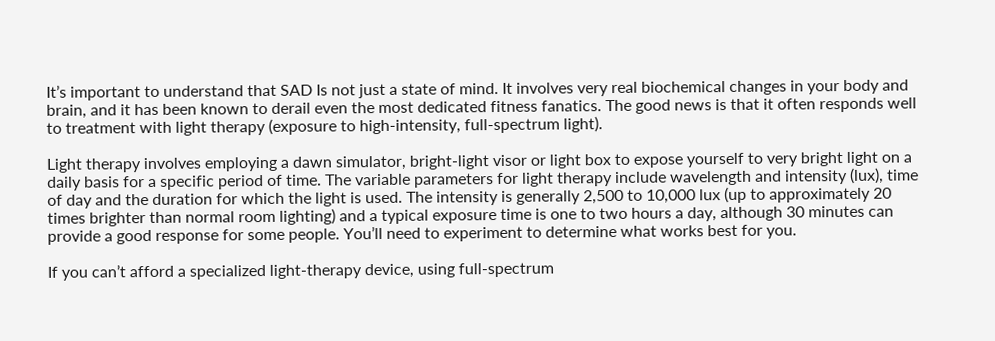It’s important to understand that SAD Is not just a state of mind. It involves very real biochemical changes in your body and brain, and it has been known to derail even the most dedicated fitness fanatics. The good news is that it often responds well to treatment with light therapy (exposure to high-intensity, full-spectrum light).

Light therapy involves employing a dawn simulator, bright-light visor or light box to expose yourself to very bright light on a daily basis for a specific period of time. The variable parameters for light therapy include wavelength and intensity (lux), time of day and the duration for which the light is used. The intensity is generally 2,500 to 10,000 lux (up to approximately 20 times brighter than normal room lighting) and a typical exposure time is one to two hours a day, although 30 minutes can provide a good response for some people. You’ll need to experiment to determine what works best for you.

If you can’t afford a specialized light-therapy device, using full-spectrum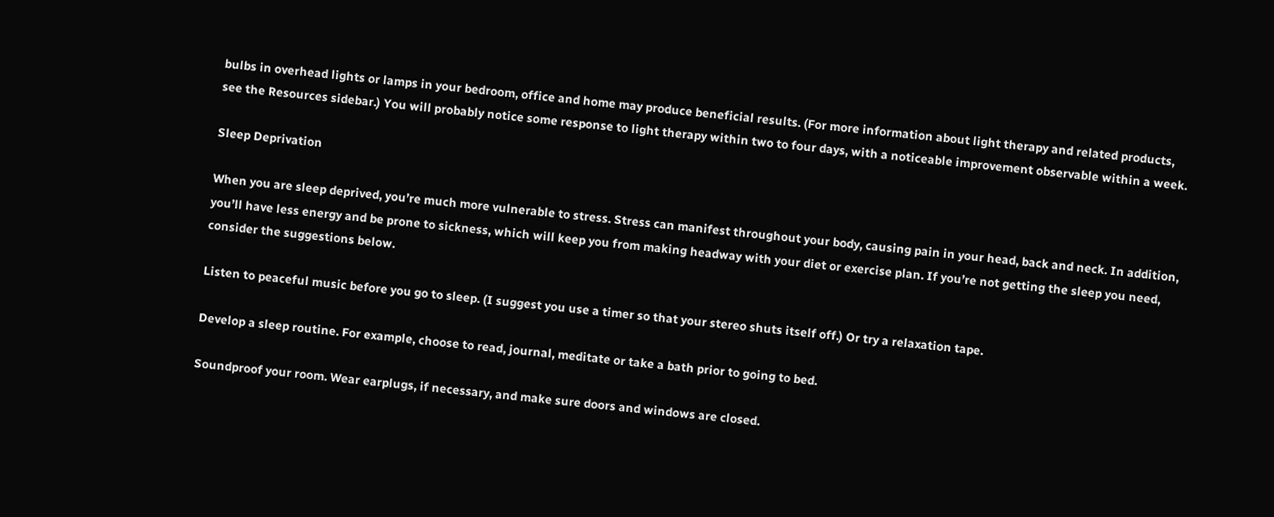bulbs in overhead lights or lamps in your bedroom, office and home may produce beneficial results. (For more information about light therapy and related products, see the Resources sidebar.) You will probably notice some response to light therapy within two to four days, with a noticeable improvement observable within a week.

Sleep Deprivation

When you are sleep deprived, you’re much more vulnerable to stress. Stress can manifest throughout your body, causing pain in your head, back and neck. In addition, you’ll have less energy and be prone to sickness, which will keep you from making headway with your diet or exercise plan. If you’re not getting the sleep you need, consider the suggestions below.

Listen to peaceful music before you go to sleep. (I suggest you use a timer so that your stereo shuts itself off.) Or try a relaxation tape.

Develop a sleep routine. For example, choose to read, journal, meditate or take a bath prior to going to bed.

Soundproof your room. Wear earplugs, if necessary, and make sure doors and windows are closed.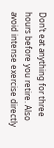Don’t eat anything for three hours before you retire. Also avoid intense exercise directly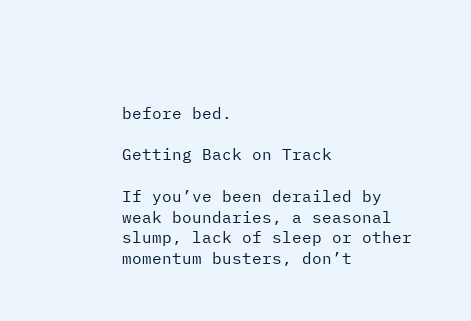before bed.

Getting Back on Track

If you’ve been derailed by weak boundaries, a seasonal slump, lack of sleep or other momentum busters, don’t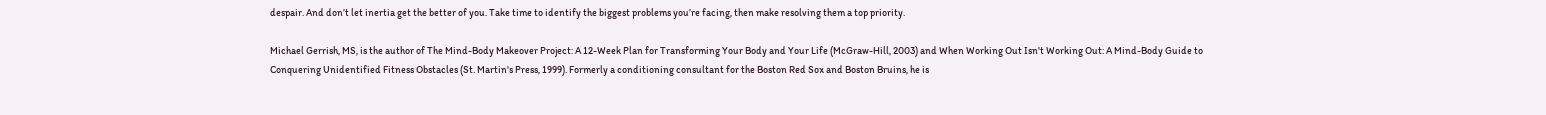despair. And don’t let inertia get the better of you. Take time to identify the biggest problems you’re facing, then make resolving them a top priority.

Michael Gerrish, MS, is the author of The Mind-Body Makeover Project: A 12-Week Plan for Transforming Your Body and Your Life (McGraw-Hill, 2003) and When Working Out Isn't Working Out: A Mind-Body Guide to Conquering Unidentified Fitness Obstacles (St. Martin's Press, 1999). Formerly a conditioning consultant for the Boston Red Sox and Boston Bruins, he is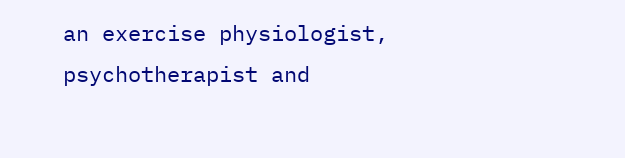an exercise physiologist, psychotherapist and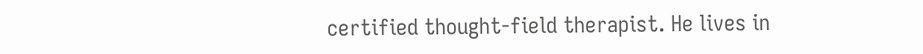certified thought-field therapist. He lives in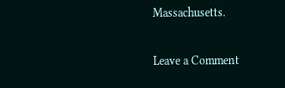Massachusetts.

Leave a Comment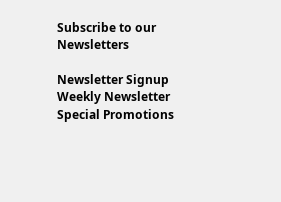Subscribe to our Newsletters

Newsletter Signup
Weekly Newsletter
Special Promotions